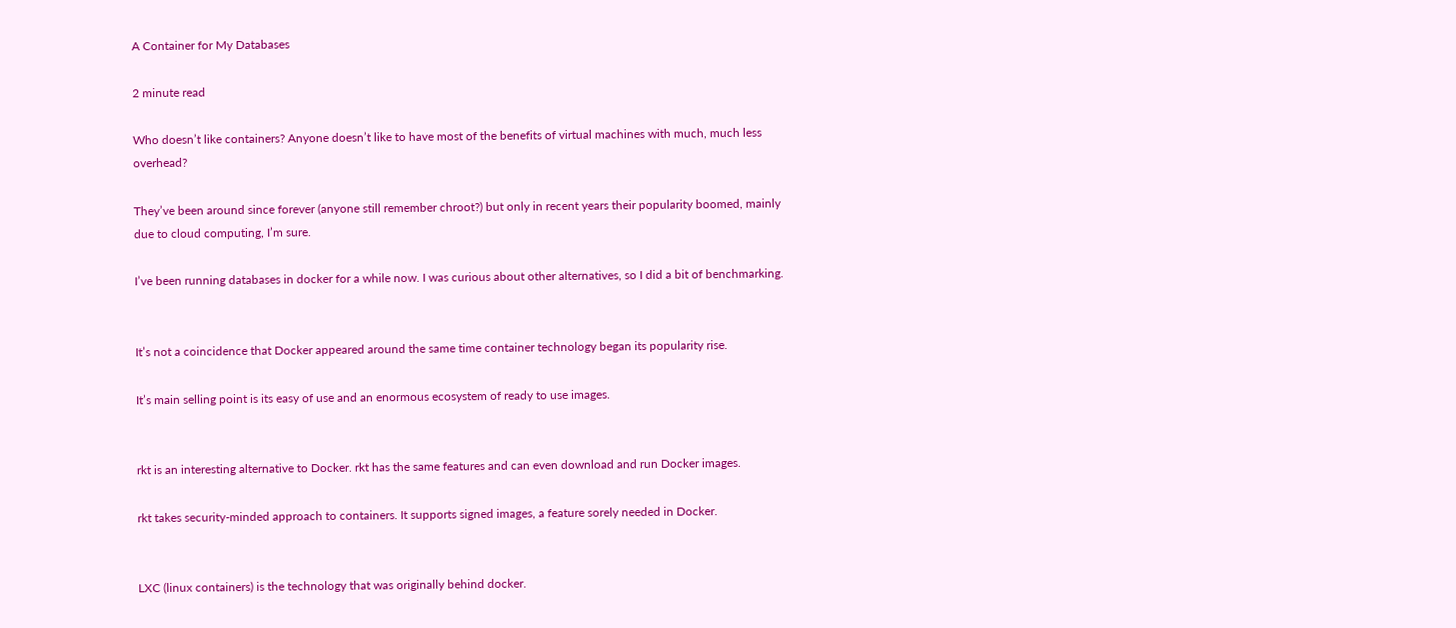A Container for My Databases

2 minute read

Who doesn’t like containers? Anyone doesn’t like to have most of the benefits of virtual machines with much, much less overhead?

They’ve been around since forever (anyone still remember chroot?) but only in recent years their popularity boomed, mainly due to cloud computing, I’m sure.

I’ve been running databases in docker for a while now. I was curious about other alternatives, so I did a bit of benchmarking.


It’s not a coincidence that Docker appeared around the same time container technology began its popularity rise.

It’s main selling point is its easy of use and an enormous ecosystem of ready to use images.


rkt is an interesting alternative to Docker. rkt has the same features and can even download and run Docker images.

rkt takes security-minded approach to containers. It supports signed images, a feature sorely needed in Docker.


LXC (linux containers) is the technology that was originally behind docker.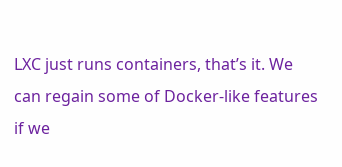LXC just runs containers, that’s it. We can regain some of Docker-like features if we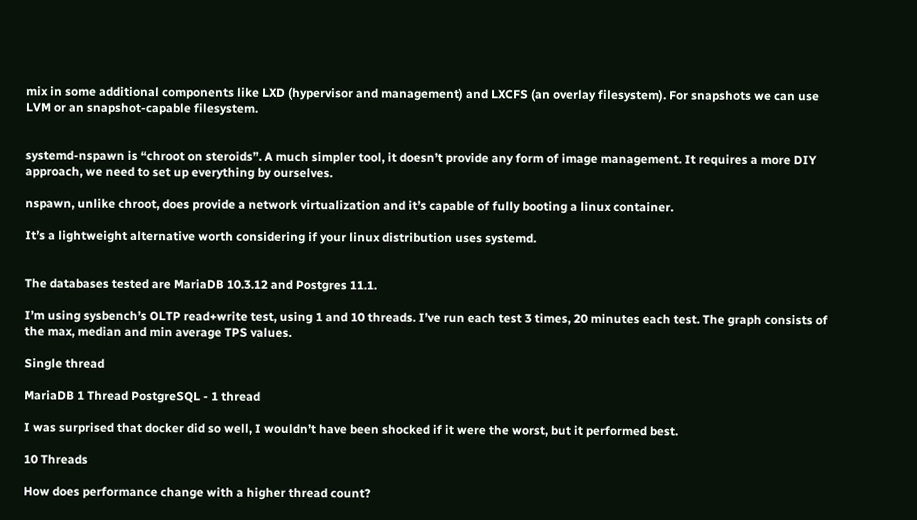mix in some additional components like LXD (hypervisor and management) and LXCFS (an overlay filesystem). For snapshots we can use LVM or an snapshot-capable filesystem.


systemd-nspawn is “chroot on steroids”. A much simpler tool, it doesn’t provide any form of image management. It requires a more DIY approach, we need to set up everything by ourselves.

nspawn, unlike chroot, does provide a network virtualization and it’s capable of fully booting a linux container.

It’s a lightweight alternative worth considering if your linux distribution uses systemd.


The databases tested are MariaDB 10.3.12 and Postgres 11.1.

I’m using sysbench’s OLTP read+write test, using 1 and 10 threads. I’ve run each test 3 times, 20 minutes each test. The graph consists of the max, median and min average TPS values.

Single thread

MariaDB 1 Thread PostgreSQL - 1 thread

I was surprised that docker did so well, I wouldn’t have been shocked if it were the worst, but it performed best.

10 Threads

How does performance change with a higher thread count?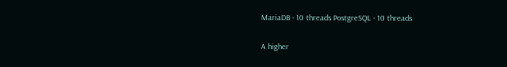MariaDB - 10 threads PostgreSQL - 10 threads

A higher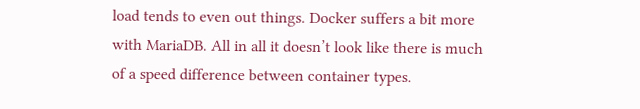load tends to even out things. Docker suffers a bit more with MariaDB. All in all it doesn’t look like there is much of a speed difference between container types.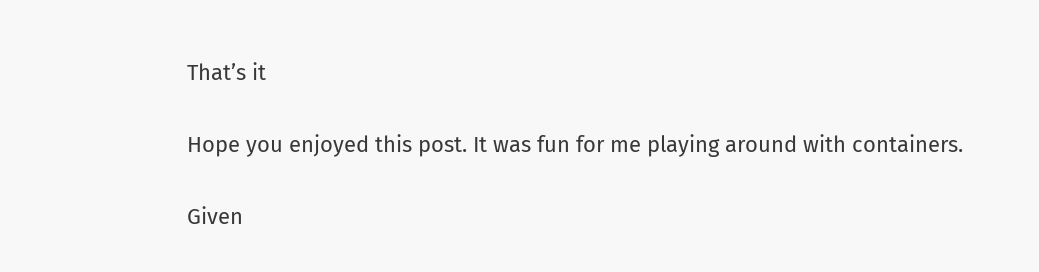That’s it

Hope you enjoyed this post. It was fun for me playing around with containers.

Given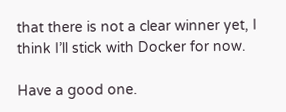that there is not a clear winner yet, I think I’ll stick with Docker for now.

Have a good one.